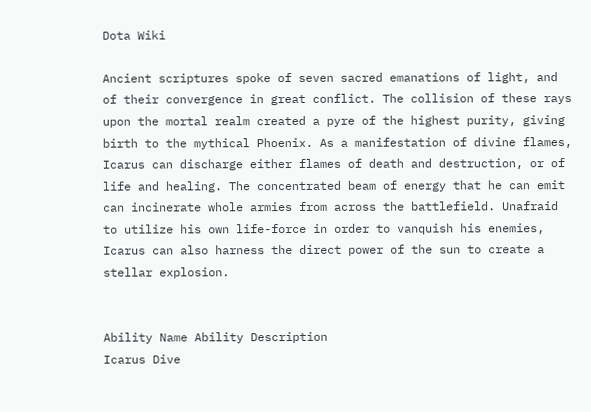Dota Wiki

Ancient scriptures spoke of seven sacred emanations of light, and of their convergence in great conflict. The collision of these rays upon the mortal realm created a pyre of the highest purity, giving birth to the mythical Phoenix. As a manifestation of divine flames, Icarus can discharge either flames of death and destruction, or of life and healing. The concentrated beam of energy that he can emit can incinerate whole armies from across the battlefield. Unafraid to utilize his own life-force in order to vanquish his enemies, Icarus can also harness the direct power of the sun to create a stellar explosion.


Ability Name Ability Description
Icarus Dive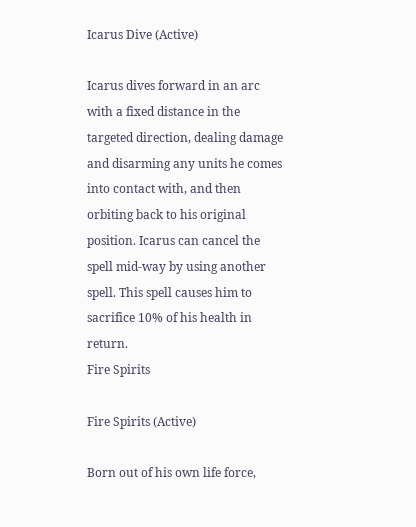Icarus Dive (Active)

Icarus dives forward in an arc with a fixed distance in the targeted direction, dealing damage and disarming any units he comes into contact with, and then orbiting back to his original position. Icarus can cancel the spell mid-way by using another spell. This spell causes him to sacrifice 10% of his health in return.
Fire Spirits

Fire Spirits (Active)

Born out of his own life force,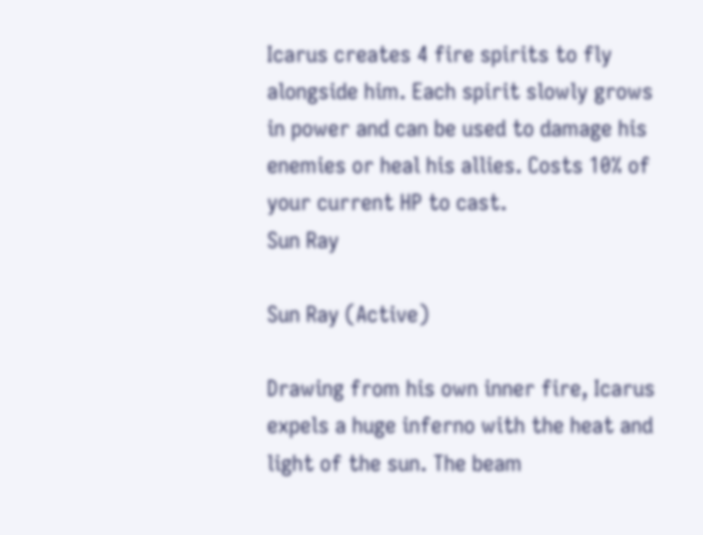Icarus creates 4 fire spirits to fly alongside him. Each spirit slowly grows in power and can be used to damage his enemies or heal his allies. Costs 10% of your current HP to cast.
Sun Ray

Sun Ray (Active)

Drawing from his own inner fire, Icarus expels a huge inferno with the heat and light of the sun. The beam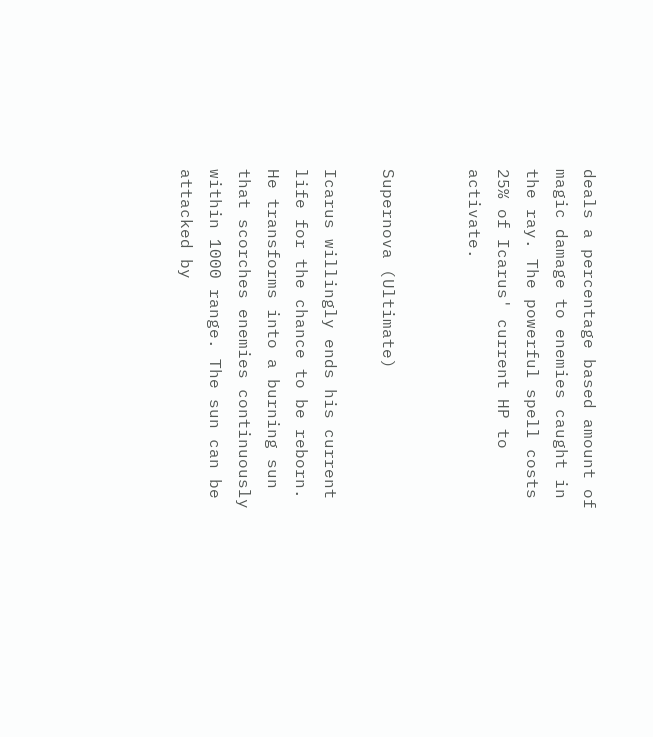deals a percentage based amount of magic damage to enemies caught in the ray. The powerful spell costs 25% of Icarus' current HP to activate.


Supernova (Ultimate)

Icarus willingly ends his current life for the chance to be reborn. He transforms into a burning sun that scorches enemies continuously within 1000 range. The sun can be attacked by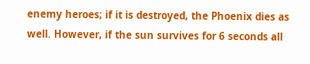enemy heroes; if it is destroyed, the Phoenix dies as well. However, if the sun survives for 6 seconds all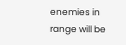enemies in range will be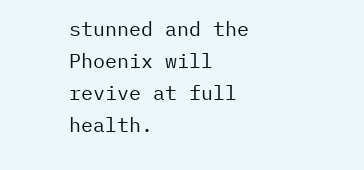stunned and the Phoenix will revive at full health.